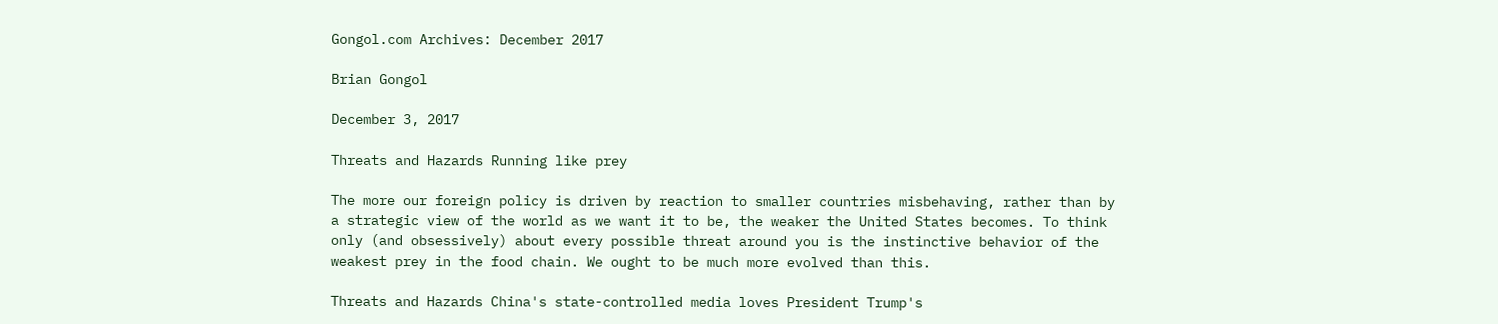Gongol.com Archives: December 2017

Brian Gongol

December 3, 2017

Threats and Hazards Running like prey

The more our foreign policy is driven by reaction to smaller countries misbehaving, rather than by a strategic view of the world as we want it to be, the weaker the United States becomes. To think only (and obsessively) about every possible threat around you is the instinctive behavior of the weakest prey in the food chain. We ought to be much more evolved than this.

Threats and Hazards China's state-controlled media loves President Trump's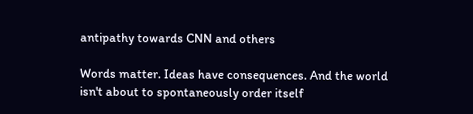antipathy towards CNN and others

Words matter. Ideas have consequences. And the world isn't about to spontaneously order itself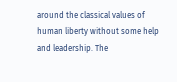around the classical values of human liberty without some help and leadership. The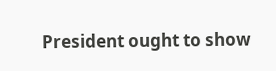President ought to show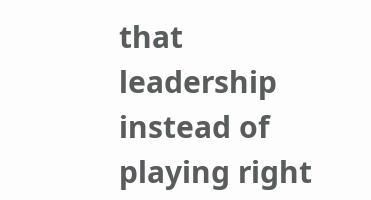that leadership instead of playing right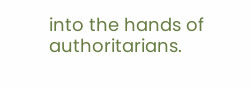into the hands of authoritarians.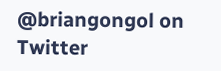@briangongol on Twitter